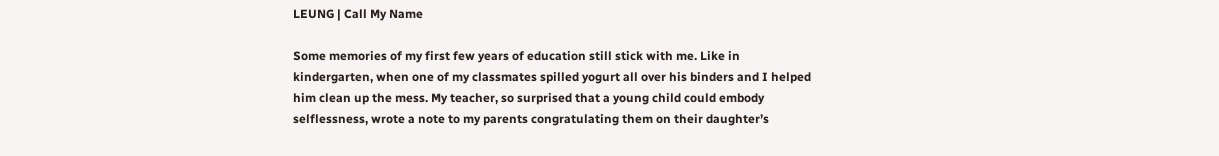LEUNG | Call My Name

Some memories of my first few years of education still stick with me. Like in kindergarten, when one of my classmates spilled yogurt all over his binders and I helped him clean up the mess. My teacher, so surprised that a young child could embody selflessness, wrote a note to my parents congratulating them on their daughter’s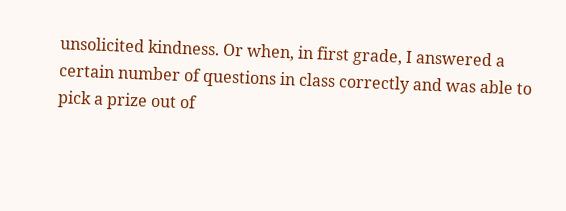unsolicited kindness. Or when, in first grade, I answered a certain number of questions in class correctly and was able to pick a prize out of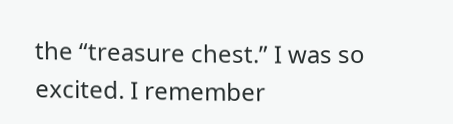the “treasure chest.” I was so excited. I remember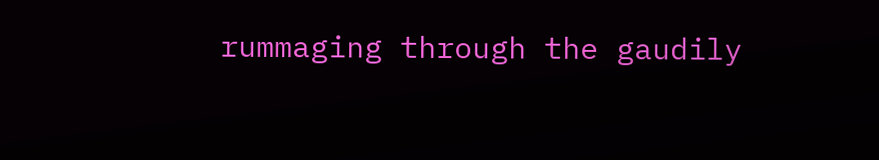rummaging through the gaudily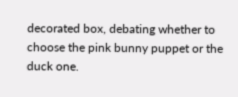decorated box, debating whether to choose the pink bunny puppet or the duck one.